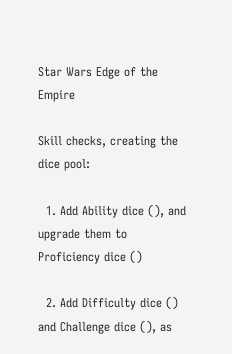Star Wars Edge of the Empire

Skill checks, creating the dice pool:

  1. Add Ability dice (), and upgrade them to Proficiency dice ()

  2. Add Difficulty dice () and Challenge dice (), as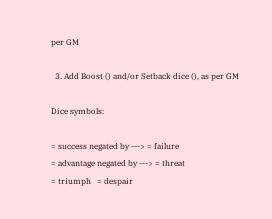per GM

  3. Add Boost () and/or Setback dice (), as per GM

Dice symbols:

= success negated by ---> = failure
= advantage negated by ---> = threat
= triumph   = despair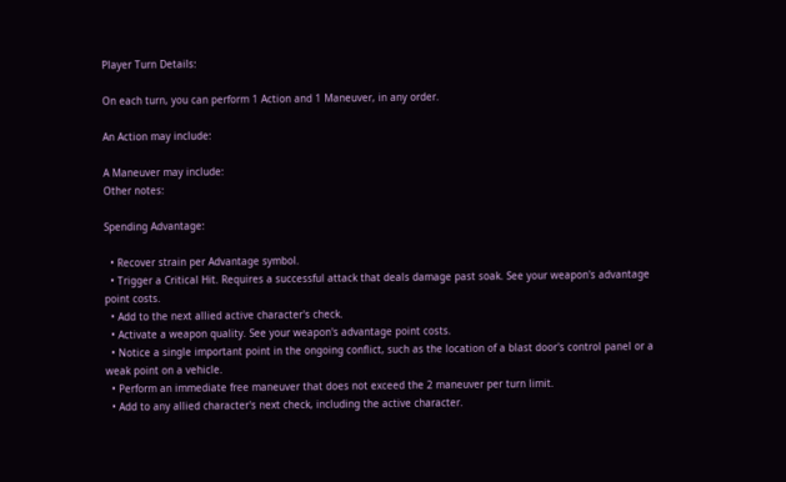Player Turn Details:

On each turn, you can perform 1 Action and 1 Maneuver, in any order.

An Action may include:

A Maneuver may include:
Other notes:

Spending Advantage:

  • Recover strain per Advantage symbol.
  • Trigger a Critical Hit. Requires a successful attack that deals damage past soak. See your weapon's advantage point costs.
  • Add to the next allied active character's check.
  • Activate a weapon quality. See your weapon's advantage point costs.
  • Notice a single important point in the ongoing conflict, such as the location of a blast door's control panel or a weak point on a vehicle.
  • Perform an immediate free maneuver that does not exceed the 2 maneuver per turn limit.
  • Add to any allied character's next check, including the active character.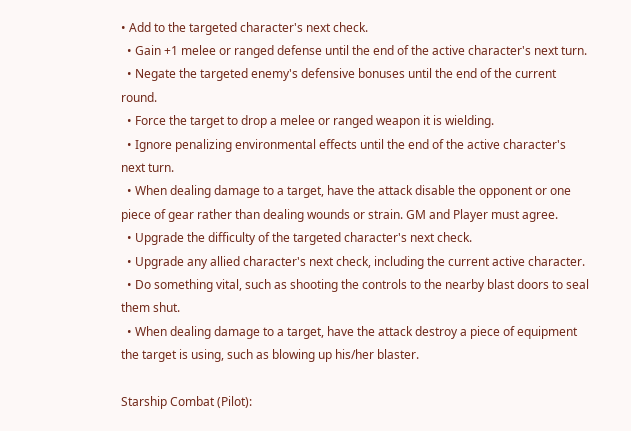• Add to the targeted character's next check.
  • Gain +1 melee or ranged defense until the end of the active character's next turn.
  • Negate the targeted enemy's defensive bonuses until the end of the current round.
  • Force the target to drop a melee or ranged weapon it is wielding.
  • Ignore penalizing environmental effects until the end of the active character's next turn.
  • When dealing damage to a target, have the attack disable the opponent or one piece of gear rather than dealing wounds or strain. GM and Player must agree.
  • Upgrade the difficulty of the targeted character's next check.
  • Upgrade any allied character's next check, including the current active character.
  • Do something vital, such as shooting the controls to the nearby blast doors to seal them shut.
  • When dealing damage to a target, have the attack destroy a piece of equipment the target is using, such as blowing up his/her blaster.

Starship Combat (Pilot):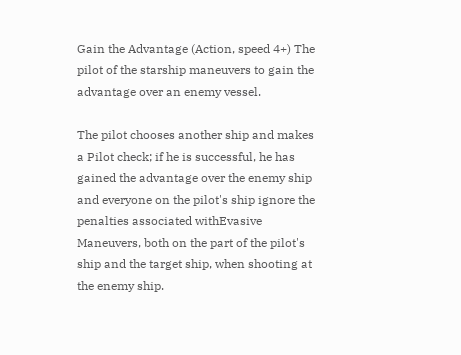Gain the Advantage (Action, speed 4+) The pilot of the starship maneuvers to gain the advantage over an enemy vessel.

The pilot chooses another ship and makes a Pilot check; if he is successful, he has gained the advantage over the enemy ship and everyone on the pilot's ship ignore the penalties associated withEvasive Maneuvers, both on the part of the pilot's ship and the target ship, when shooting at the enemy ship.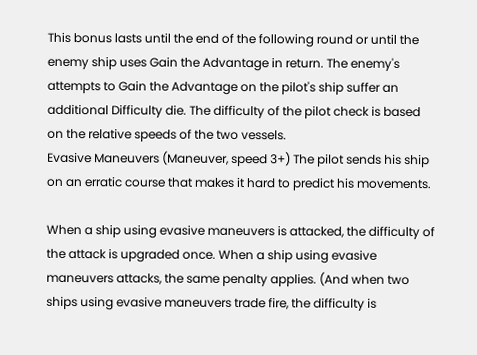This bonus lasts until the end of the following round or until the enemy ship uses Gain the Advantage in return. The enemy's attempts to Gain the Advantage on the pilot's ship suffer an additional Difficulty die. The difficulty of the pilot check is based on the relative speeds of the two vessels.
Evasive Maneuvers (Maneuver, speed 3+) The pilot sends his ship on an erratic course that makes it hard to predict his movements.

When a ship using evasive maneuvers is attacked, the difficulty of the attack is upgraded once. When a ship using evasive maneuvers attacks, the same penalty applies. (And when two ships using evasive maneuvers trade fire, the difficulty is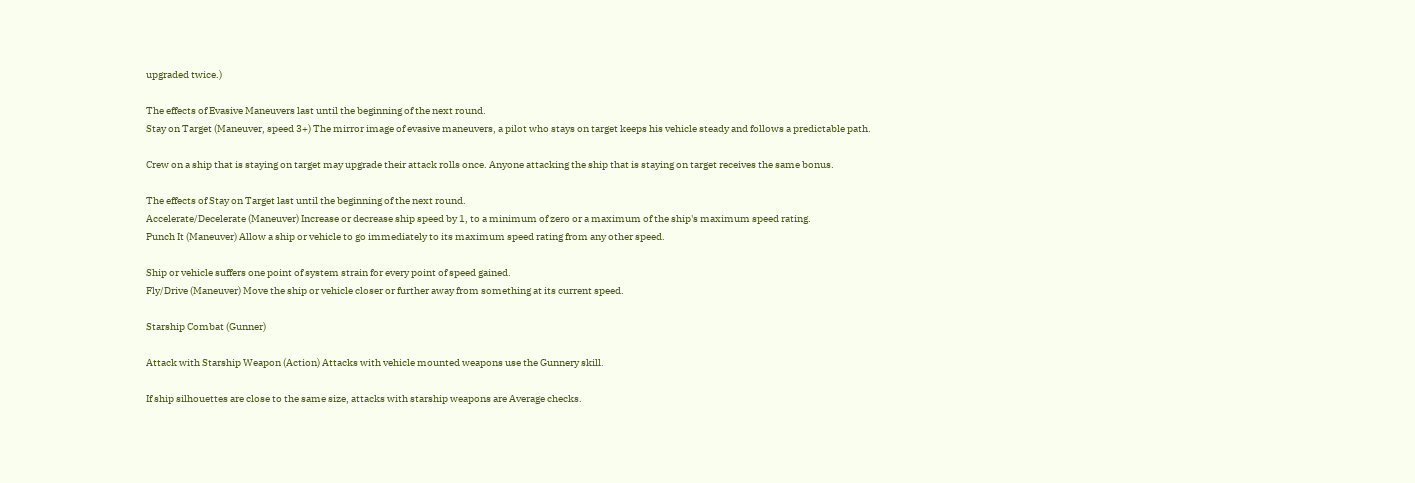upgraded twice.)

The effects of Evasive Maneuvers last until the beginning of the next round.
Stay on Target (Maneuver, speed 3+) The mirror image of evasive maneuvers, a pilot who stays on target keeps his vehicle steady and follows a predictable path.

Crew on a ship that is staying on target may upgrade their attack rolls once. Anyone attacking the ship that is staying on target receives the same bonus.

The effects of Stay on Target last until the beginning of the next round.
Accelerate/Decelerate (Maneuver) Increase or decrease ship speed by 1, to a minimum of zero or a maximum of the ship's maximum speed rating.
Punch It (Maneuver) Allow a ship or vehicle to go immediately to its maximum speed rating from any other speed.

Ship or vehicle suffers one point of system strain for every point of speed gained.
Fly/Drive (Maneuver) Move the ship or vehicle closer or further away from something at its current speed.

Starship Combat (Gunner)

Attack with Starship Weapon (Action) Attacks with vehicle mounted weapons use the Gunnery skill.

If ship silhouettes are close to the same size, attacks with starship weapons are Average checks.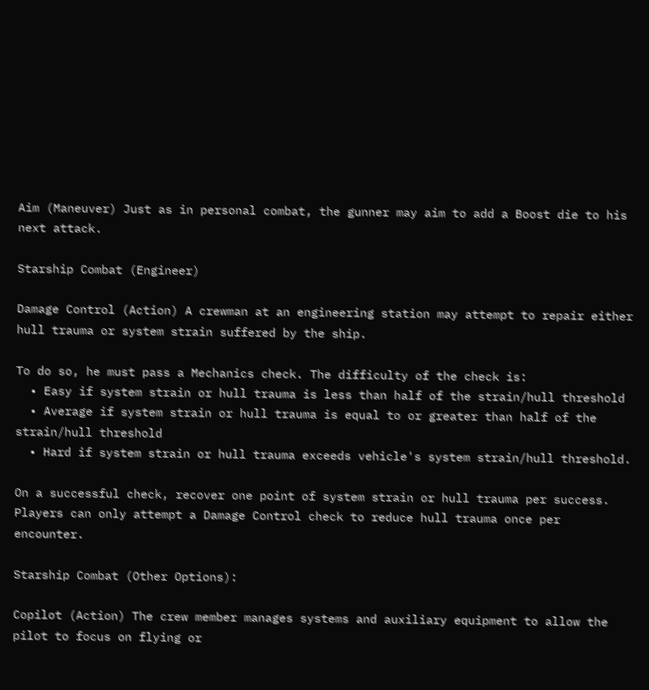Aim (Maneuver) Just as in personal combat, the gunner may aim to add a Boost die to his next attack.

Starship Combat (Engineer)

Damage Control (Action) A crewman at an engineering station may attempt to repair either hull trauma or system strain suffered by the ship.

To do so, he must pass a Mechanics check. The difficulty of the check is:
  • Easy if system strain or hull trauma is less than half of the strain/hull threshold
  • Average if system strain or hull trauma is equal to or greater than half of the strain/hull threshold
  • Hard if system strain or hull trauma exceeds vehicle's system strain/hull threshold.

On a successful check, recover one point of system strain or hull trauma per success. Players can only attempt a Damage Control check to reduce hull trauma once per encounter.

Starship Combat (Other Options):

Copilot (Action) The crew member manages systems and auxiliary equipment to allow the pilot to focus on flying or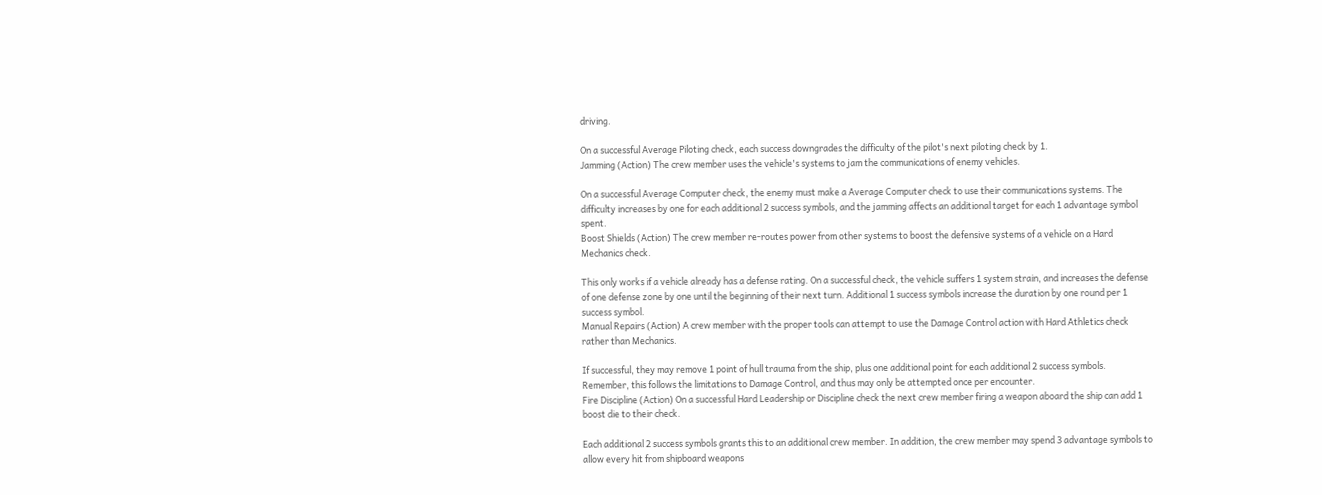driving.

On a successful Average Piloting check, each success downgrades the difficulty of the pilot's next piloting check by 1.
Jamming (Action) The crew member uses the vehicle's systems to jam the communications of enemy vehicles.

On a successful Average Computer check, the enemy must make a Average Computer check to use their communications systems. The difficulty increases by one for each additional 2 success symbols, and the jamming affects an additional target for each 1 advantage symbol spent.
Boost Shields (Action) The crew member re-routes power from other systems to boost the defensive systems of a vehicle on a Hard Mechanics check.

This only works if a vehicle already has a defense rating. On a successful check, the vehicle suffers 1 system strain, and increases the defense of one defense zone by one until the beginning of their next turn. Additional 1 success symbols increase the duration by one round per 1 success symbol.
Manual Repairs (Action) A crew member with the proper tools can attempt to use the Damage Control action with Hard Athletics check rather than Mechanics.

If successful, they may remove 1 point of hull trauma from the ship, plus one additional point for each additional 2 success symbols. Remember, this follows the limitations to Damage Control, and thus may only be attempted once per encounter.
Fire Discipline (Action) On a successful Hard Leadership or Discipline check the next crew member firing a weapon aboard the ship can add 1 boost die to their check.

Each additional 2 success symbols grants this to an additional crew member. In addition, the crew member may spend 3 advantage symbols to allow every hit from shipboard weapons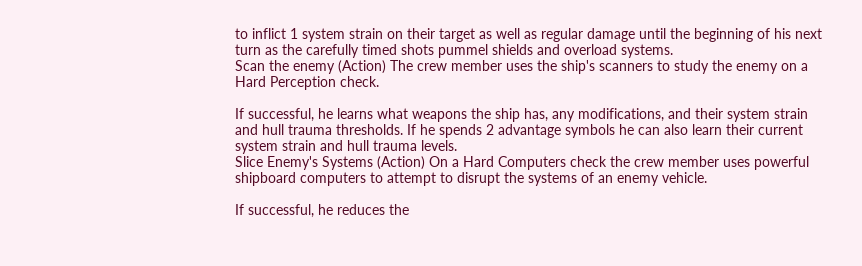to inflict 1 system strain on their target as well as regular damage until the beginning of his next turn as the carefully timed shots pummel shields and overload systems.
Scan the enemy (Action) The crew member uses the ship's scanners to study the enemy on a Hard Perception check.

If successful, he learns what weapons the ship has, any modifications, and their system strain and hull trauma thresholds. If he spends 2 advantage symbols he can also learn their current system strain and hull trauma levels.
Slice Enemy's Systems (Action) On a Hard Computers check the crew member uses powerful shipboard computers to attempt to disrupt the systems of an enemy vehicle.

If successful, he reduces the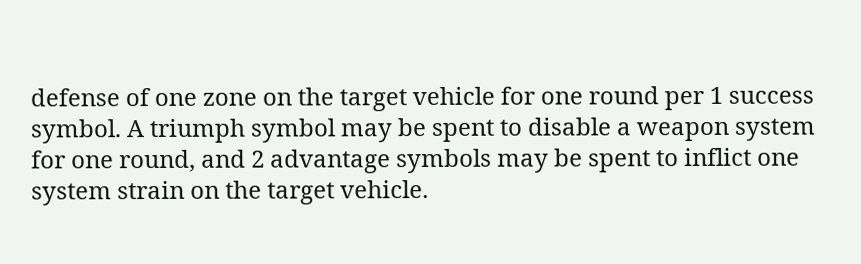defense of one zone on the target vehicle for one round per 1 success symbol. A triumph symbol may be spent to disable a weapon system for one round, and 2 advantage symbols may be spent to inflict one system strain on the target vehicle.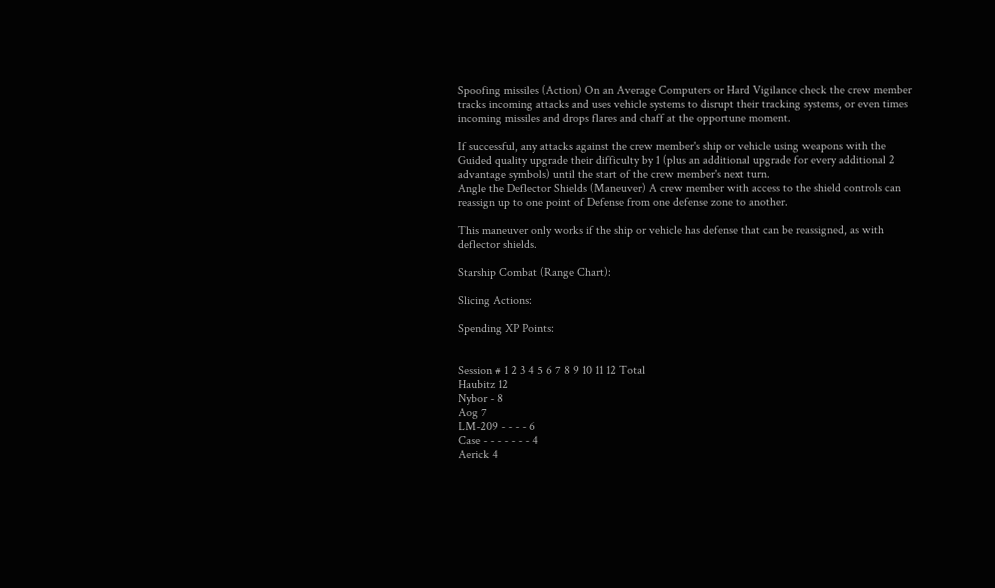Spoofing missiles (Action) On an Average Computers or Hard Vigilance check the crew member tracks incoming attacks and uses vehicle systems to disrupt their tracking systems, or even times incoming missiles and drops flares and chaff at the opportune moment.

If successful, any attacks against the crew member's ship or vehicle using weapons with the Guided quality upgrade their difficulty by 1 (plus an additional upgrade for every additional 2 advantage symbols) until the start of the crew member's next turn.
Angle the Deflector Shields (Maneuver) A crew member with access to the shield controls can reassign up to one point of Defense from one defense zone to another.

This maneuver only works if the ship or vehicle has defense that can be reassigned, as with deflector shields.

Starship Combat (Range Chart):

Slicing Actions:

Spending XP Points:


Session # 1 2 3 4 5 6 7 8 9 10 11 12 Total
Haubitz 12
Nybor - 8
Aog 7
LM-209 - - - - 6
Case - - - - - - - 4
Aerick 4